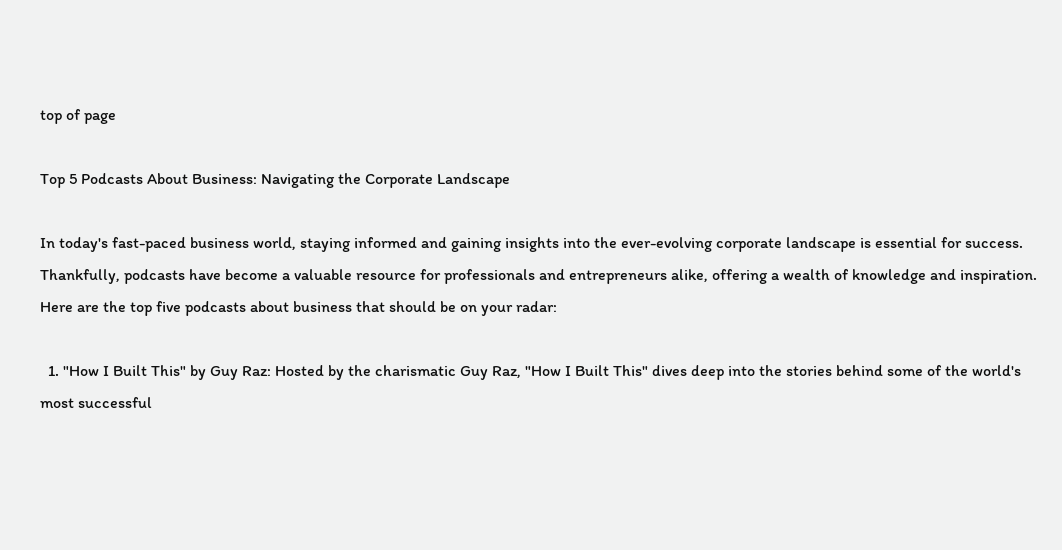top of page

Top 5 Podcasts About Business: Navigating the Corporate Landscape

In today's fast-paced business world, staying informed and gaining insights into the ever-evolving corporate landscape is essential for success. Thankfully, podcasts have become a valuable resource for professionals and entrepreneurs alike, offering a wealth of knowledge and inspiration. Here are the top five podcasts about business that should be on your radar:

  1. "How I Built This" by Guy Raz: Hosted by the charismatic Guy Raz, "How I Built This" dives deep into the stories behind some of the world's most successful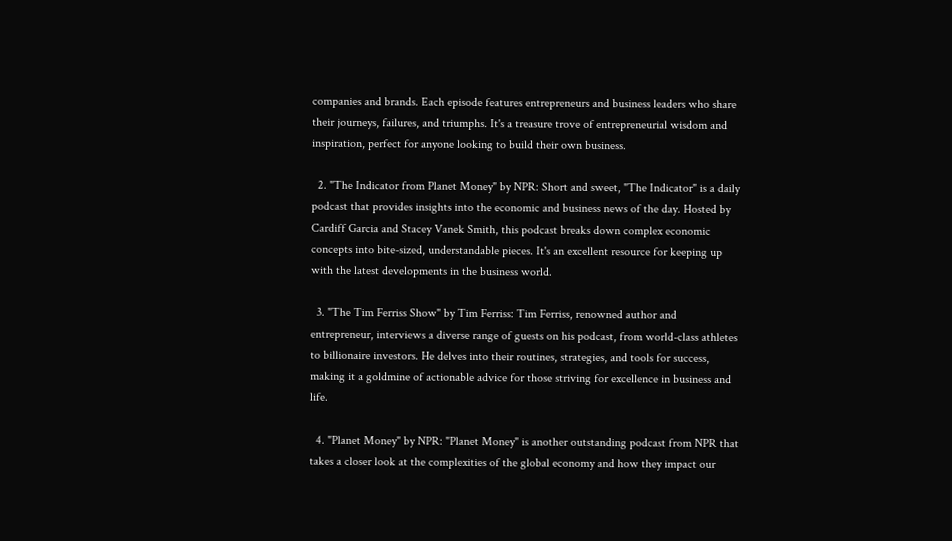companies and brands. Each episode features entrepreneurs and business leaders who share their journeys, failures, and triumphs. It's a treasure trove of entrepreneurial wisdom and inspiration, perfect for anyone looking to build their own business.

  2. "The Indicator from Planet Money" by NPR: Short and sweet, "The Indicator" is a daily podcast that provides insights into the economic and business news of the day. Hosted by Cardiff Garcia and Stacey Vanek Smith, this podcast breaks down complex economic concepts into bite-sized, understandable pieces. It's an excellent resource for keeping up with the latest developments in the business world.

  3. "The Tim Ferriss Show" by Tim Ferriss: Tim Ferriss, renowned author and entrepreneur, interviews a diverse range of guests on his podcast, from world-class athletes to billionaire investors. He delves into their routines, strategies, and tools for success, making it a goldmine of actionable advice for those striving for excellence in business and life.

  4. "Planet Money" by NPR: "Planet Money" is another outstanding podcast from NPR that takes a closer look at the complexities of the global economy and how they impact our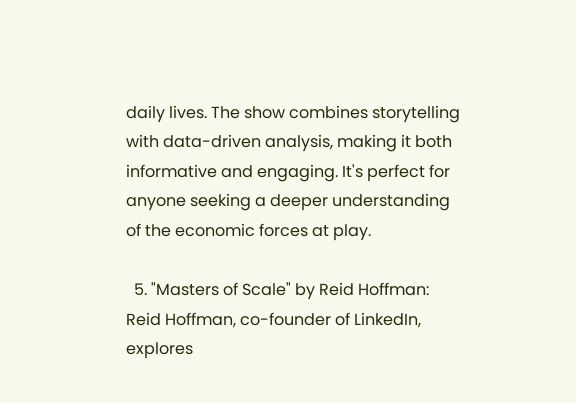daily lives. The show combines storytelling with data-driven analysis, making it both informative and engaging. It's perfect for anyone seeking a deeper understanding of the economic forces at play.

  5. "Masters of Scale" by Reid Hoffman: Reid Hoffman, co-founder of LinkedIn, explores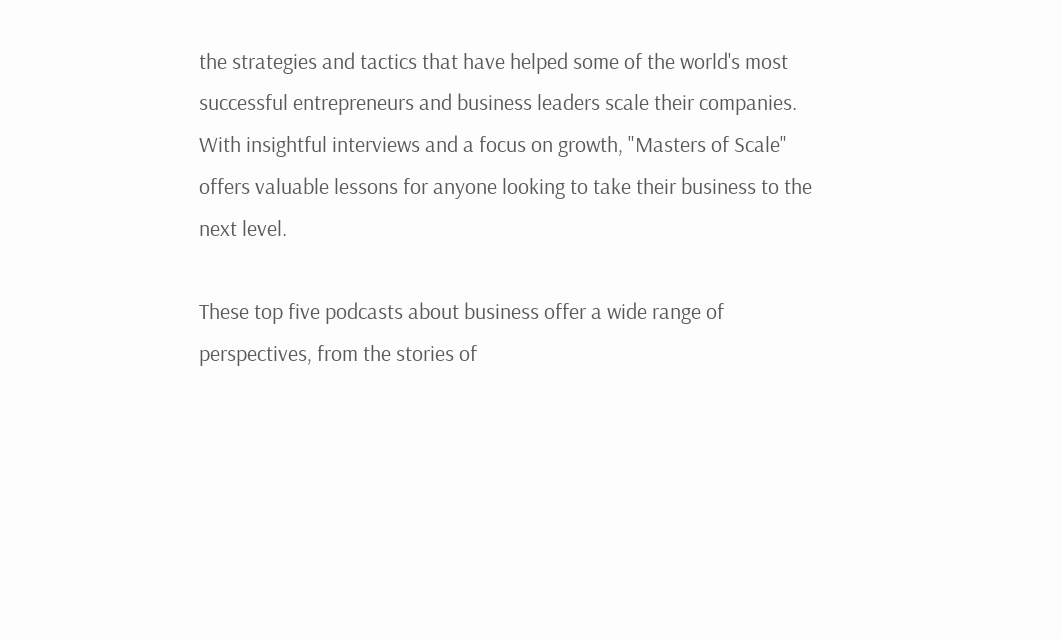the strategies and tactics that have helped some of the world's most successful entrepreneurs and business leaders scale their companies. With insightful interviews and a focus on growth, "Masters of Scale" offers valuable lessons for anyone looking to take their business to the next level.

These top five podcasts about business offer a wide range of perspectives, from the stories of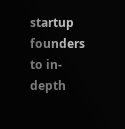startup founders to in-depth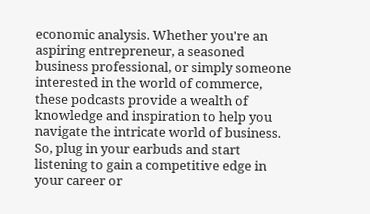economic analysis. Whether you're an aspiring entrepreneur, a seasoned business professional, or simply someone interested in the world of commerce, these podcasts provide a wealth of knowledge and inspiration to help you navigate the intricate world of business. So, plug in your earbuds and start listening to gain a competitive edge in your career or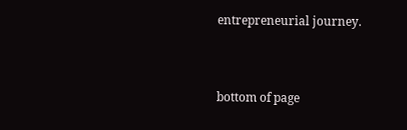entrepreneurial journey.


bottom of page